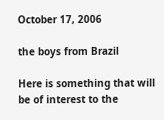October 17, 2006

the boys from Brazil

Here is something that will be of interest to the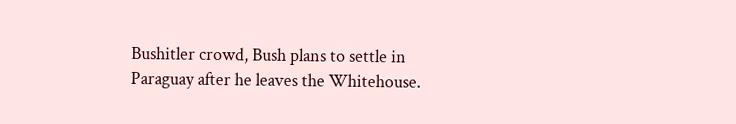Bushitler crowd, Bush plans to settle in Paraguay after he leaves the Whitehouse.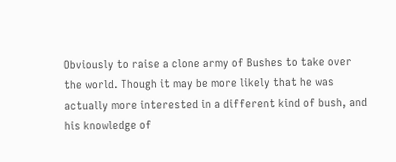Obviously to raise a clone army of Bushes to take over the world. Though it may be more likely that he was actually more interested in a different kind of bush, and his knowledge of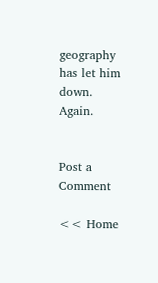geography has let him down. Again.


Post a Comment

<< Home